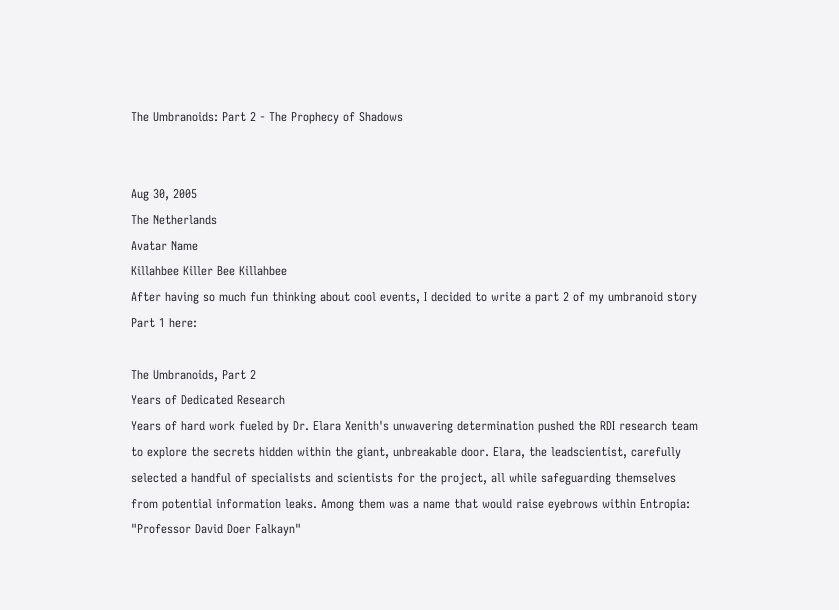The Umbranoids: Part 2 - The Prophecy of Shadows


Aug 30, 2005
The Netherlands
Avatar Name
Killahbee Killer Bee Killahbee
After having so much fun thinking about cool events, I decided to write a part 2 of my umbranoid story
Part 1 here:

The Umbranoids, Part 2
Years of Dedicated Research
Years of hard work fueled by Dr. Elara Xenith's unwavering determination pushed the RDI research team to explore the secrets hidden within the giant, unbreakable door. Elara, the leadscientist, carefully selected a handful of specialists and scientists for the project, all while safeguarding themselves from potential information leaks. Among them was a name that would raise eyebrows within Entropia: "Professor David Doer Falkayn"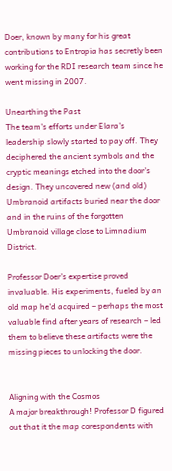Doer, known by many for his great contributions to Entropia has secretly been working for the RDI research team since he went missing in 2007.

Unearthing the Past
The team's efforts under Elara's leadership slowly started to pay off. They deciphered the ancient symbols and the cryptic meanings etched into the door's design. They uncovered new (and old) Umbranoid artifacts buried near the door and in the ruins of the forgotten Umbranoid village close to Limnadium District.

Professor Doer's expertise proved invaluable. His experiments, fueled by an old map he'd acquired – perhaps the most valuable find after years of research – led them to believe these artifacts were the missing pieces to unlocking the door.


Aligning with the Cosmos
A major breakthrough! Professor D figured out that it the map corespondents with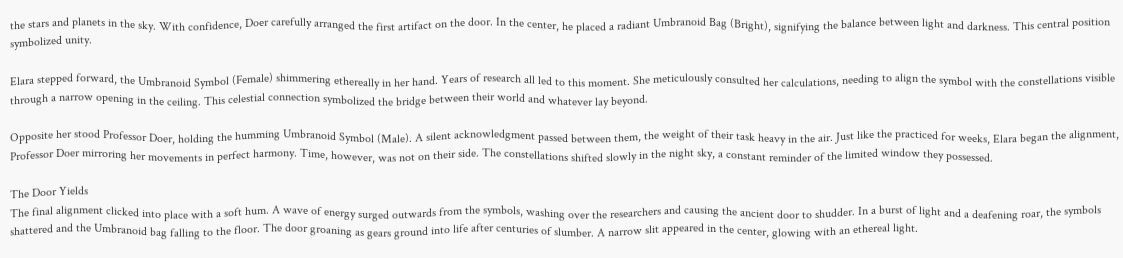the stars and planets in the sky. With confidence, Doer carefully arranged the first artifact on the door. In the center, he placed a radiant Umbranoid Bag (Bright), signifying the balance between light and darkness. This central position symbolized unity.

Elara stepped forward, the Umbranoid Symbol (Female) shimmering ethereally in her hand. Years of research all led to this moment. She meticulously consulted her calculations, needing to align the symbol with the constellations visible through a narrow opening in the ceiling. This celestial connection symbolized the bridge between their world and whatever lay beyond.

Opposite her stood Professor Doer, holding the humming Umbranoid Symbol (Male). A silent acknowledgment passed between them, the weight of their task heavy in the air. Just like the practiced for weeks, Elara began the alignment, Professor Doer mirroring her movements in perfect harmony. Time, however, was not on their side. The constellations shifted slowly in the night sky, a constant reminder of the limited window they possessed.

The Door Yields
The final alignment clicked into place with a soft hum. A wave of energy surged outwards from the symbols, washing over the researchers and causing the ancient door to shudder. In a burst of light and a deafening roar, the symbols shattered and the Umbranoid bag falling to the floor. The door groaning as gears ground into life after centuries of slumber. A narrow slit appeared in the center, glowing with an ethereal light.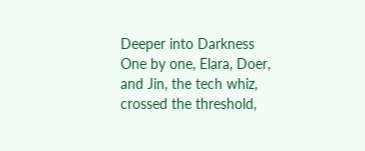Deeper into Darkness
One by one, Elara, Doer, and Jin, the tech whiz, crossed the threshold,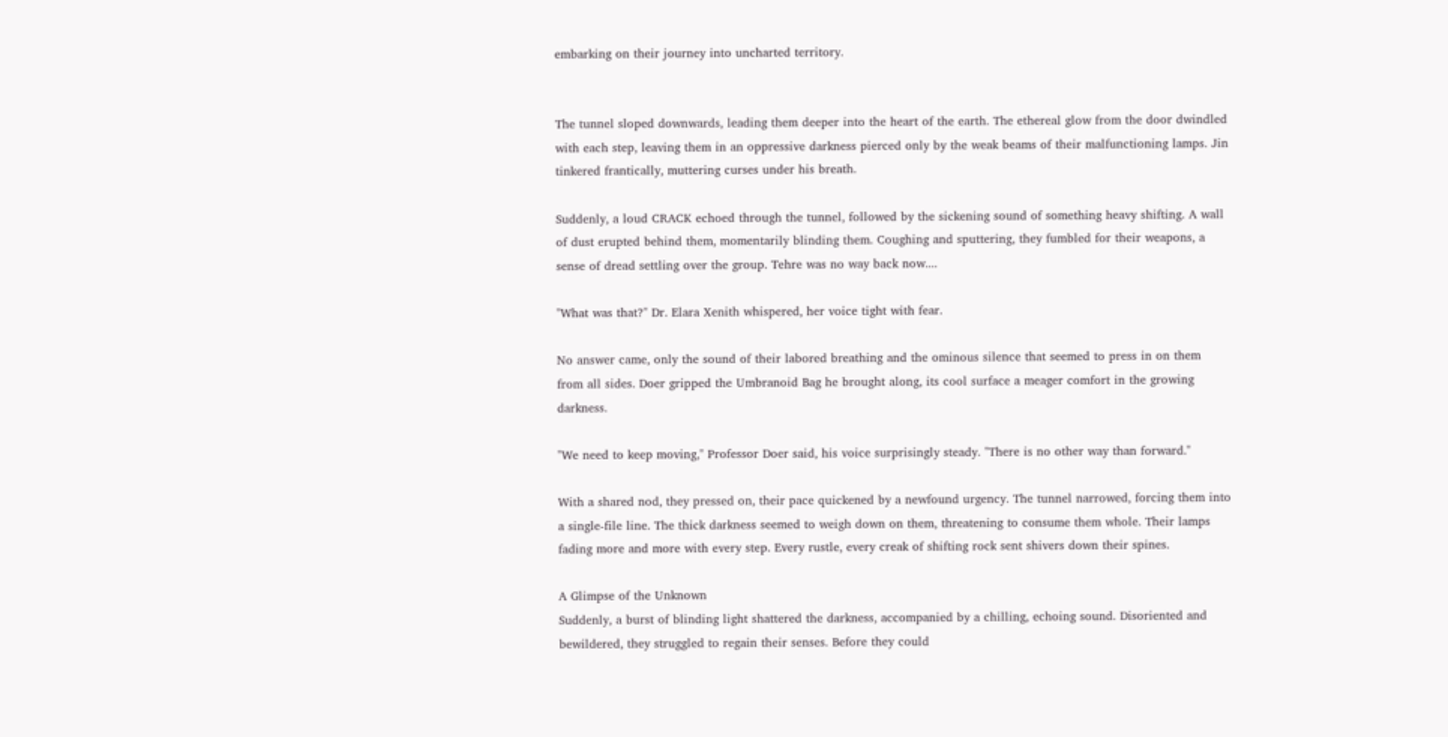embarking on their journey into uncharted territory.


The tunnel sloped downwards, leading them deeper into the heart of the earth. The ethereal glow from the door dwindled with each step, leaving them in an oppressive darkness pierced only by the weak beams of their malfunctioning lamps. Jin tinkered frantically, muttering curses under his breath.

Suddenly, a loud CRACK echoed through the tunnel, followed by the sickening sound of something heavy shifting. A wall of dust erupted behind them, momentarily blinding them. Coughing and sputtering, they fumbled for their weapons, a sense of dread settling over the group. Tehre was no way back now....

"What was that?" Dr. Elara Xenith whispered, her voice tight with fear.

No answer came, only the sound of their labored breathing and the ominous silence that seemed to press in on them from all sides. Doer gripped the Umbranoid Bag he brought along, its cool surface a meager comfort in the growing darkness.

"We need to keep moving," Professor Doer said, his voice surprisingly steady. "There is no other way than forward."

With a shared nod, they pressed on, their pace quickened by a newfound urgency. The tunnel narrowed, forcing them into a single-file line. The thick darkness seemed to weigh down on them, threatening to consume them whole. Their lamps fading more and more with every step. Every rustle, every creak of shifting rock sent shivers down their spines.

A Glimpse of the Unknown
Suddenly, a burst of blinding light shattered the darkness, accompanied by a chilling, echoing sound. Disoriented and bewildered, they struggled to regain their senses. Before they could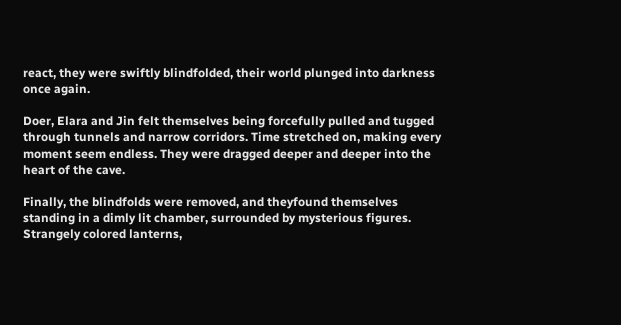react, they were swiftly blindfolded, their world plunged into darkness once again.

Doer, Elara and Jin felt themselves being forcefully pulled and tugged through tunnels and narrow corridors. Time stretched on, making every moment seem endless. They were dragged deeper and deeper into the heart of the cave.

Finally, the blindfolds were removed, and theyfound themselves standing in a dimly lit chamber, surrounded by mysterious figures. Strangely colored lanterns,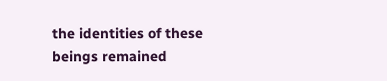the identities of these beings remained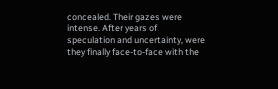concealed. Their gazes were intense. After years of speculation and uncertainty, were they finally face-to-face with the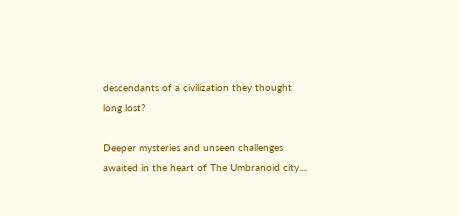descendants of a civilization they thought long lost?

Deeper mysteries and unseen challenges awaited in the heart of The Umbranoid city....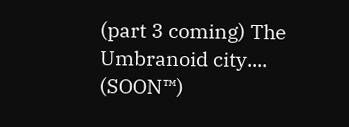(part 3 coming) The Umbranoid city.... (SOON™)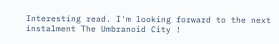Interesting read. I'm looking forward to the next instalment The Umbranoid City !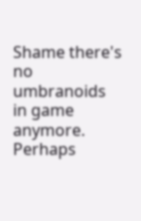Shame there's no umbranoids in game anymore. Perhaps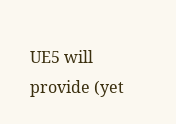UE5 will provide (yet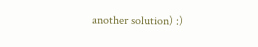another solution) :)